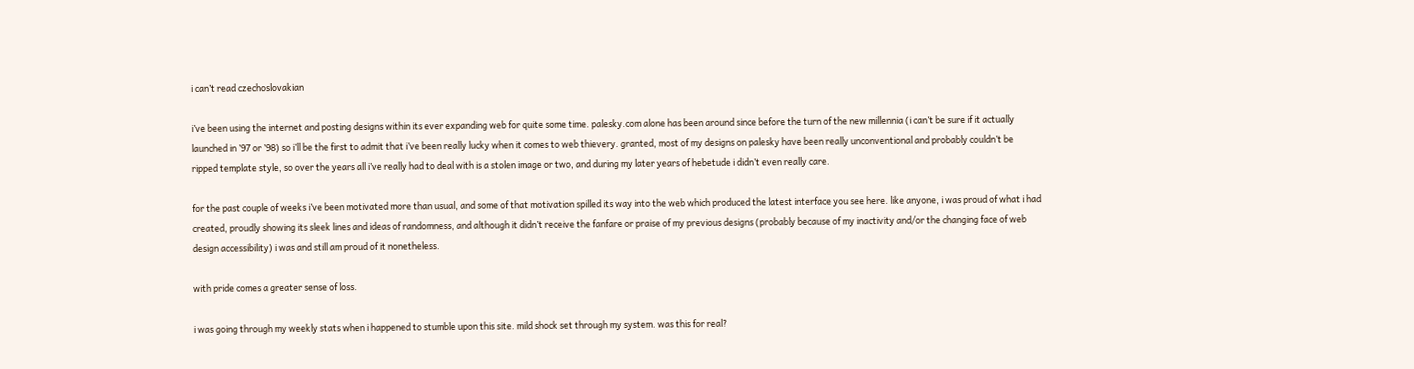i can’t read czechoslovakian

i’ve been using the internet and posting designs within its ever expanding web for quite some time. palesky.com alone has been around since before the turn of the new millennia (i can’t be sure if it actually launched in ’97 or ’98) so i’ll be the first to admit that i’ve been really lucky when it comes to web thievery. granted, most of my designs on palesky have been really unconventional and probably couldn’t be ripped template style, so over the years all i’ve really had to deal with is a stolen image or two, and during my later years of hebetude i didn’t even really care.

for the past couple of weeks i’ve been motivated more than usual, and some of that motivation spilled its way into the web which produced the latest interface you see here. like anyone, i was proud of what i had created, proudly showing its sleek lines and ideas of randomness, and although it didn’t receive the fanfare or praise of my previous designs (probably because of my inactivity and/or the changing face of web design accessibility) i was and still am proud of it nonetheless.

with pride comes a greater sense of loss.

i was going through my weekly stats when i happened to stumble upon this site. mild shock set through my system. was this for real?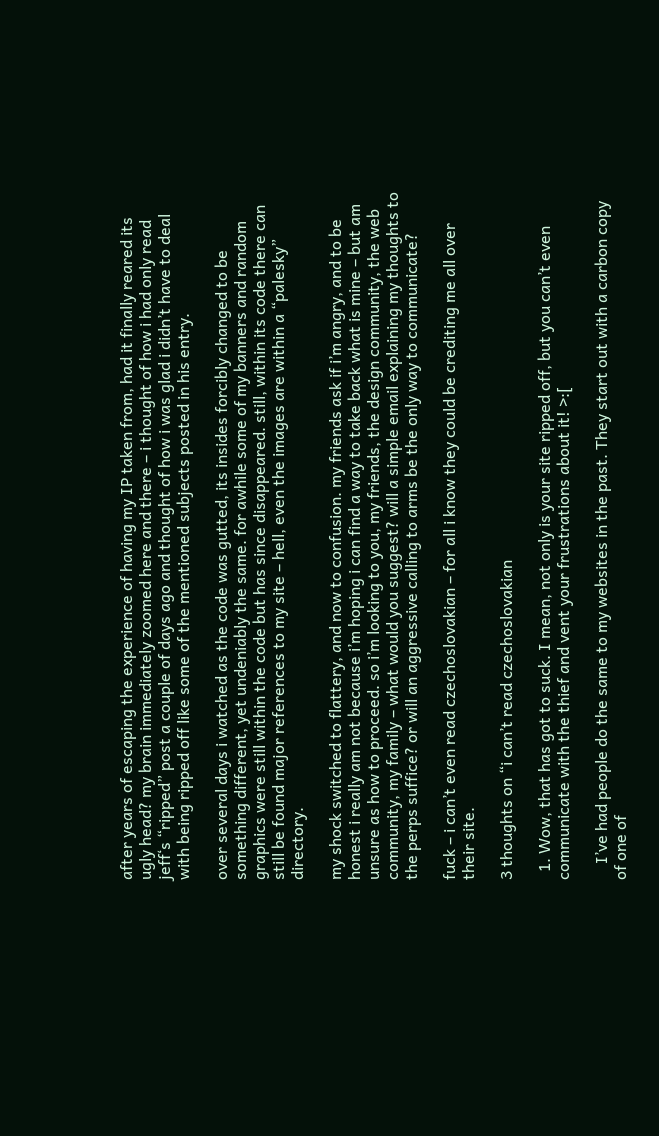after years of escaping the experience of having my IP taken from, had it finally reared its ugly head? my brain immediately zoomed here and there – i thought of how i had only read jeff‘s “ripped” post a couple of days ago and thought of how i was glad i didn’t have to deal with being ripped off like some of the mentioned subjects posted in his entry.

over several days i watched as the code was gutted, its insides forcibly changed to be something different, yet undeniably the same. for awhile some of my banners and random graphics were still within the code but has since disappeared. still, within its code there can still be found major references to my site – hell, even the images are within a “palesky” directory.

my shock switched to flattery, and now to confusion. my friends ask if i’m angry, and to be honest i really am not because i’m hoping i can find a way to take back what is mine – but am unsure as how to proceed. so i’m looking to you, my friends, the design community, the web community, my family – what would you suggest? will a simple email explaining my thoughts to the perps suffice? or will an aggressive calling to arms be the only way to communicate?

fuck – i can’t even read czechoslovakian – for all i know they could be crediting me all over their site.

3 thoughts on “i can’t read czechoslovakian

  1. Wow, that has got to suck. I mean, not only is your site ripped off, but you can’t even communicate with the thief and vent your frustrations about it! >:[

    I’ve had people do the same to my websites in the past. They start out with a carbon copy of one of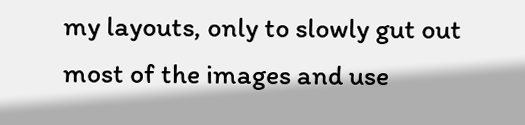my layouts, only to slowly gut out most of the images and use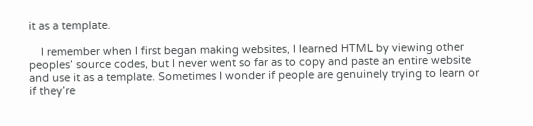it as a template.

    I remember when I first began making websites, I learned HTML by viewing other peoples’ source codes, but I never went so far as to copy and paste an entire website and use it as a template. Sometimes I wonder if people are genuinely trying to learn or if they’re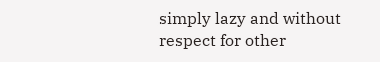simply lazy and without respect for other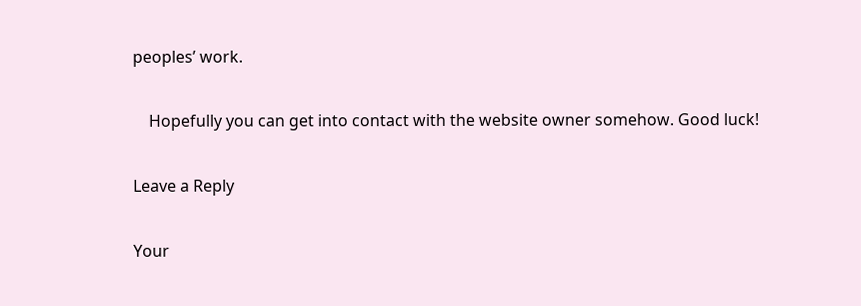peoples’ work.

    Hopefully you can get into contact with the website owner somehow. Good luck!

Leave a Reply

Your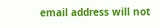email address will not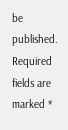be published. Required fields are marked *